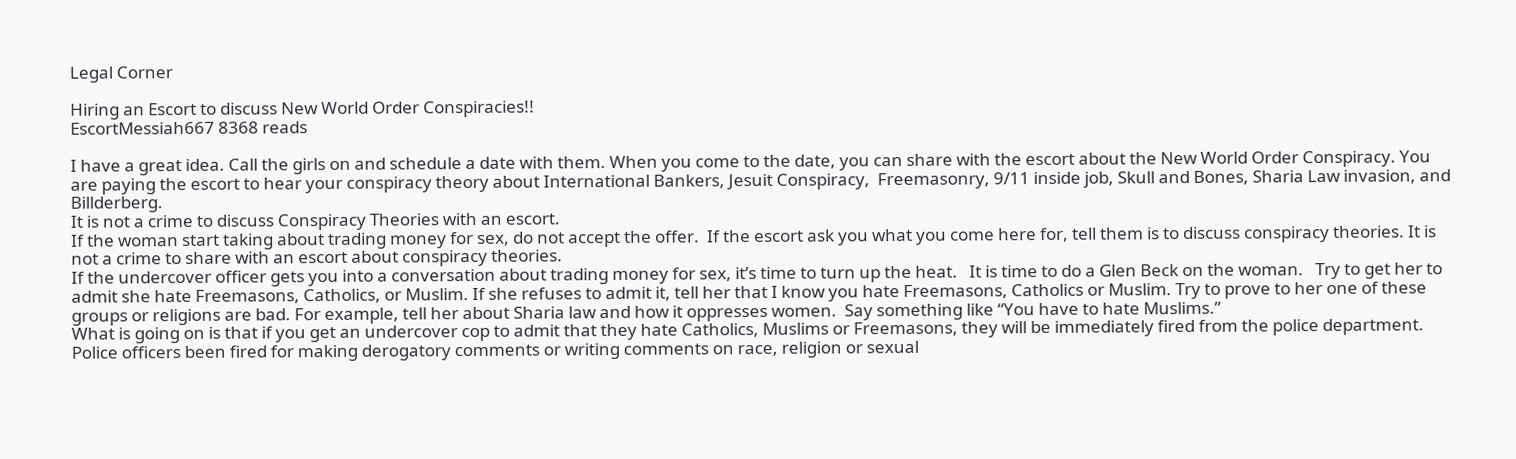Legal Corner

Hiring an Escort to discuss New World Order Conspiracies!!
EscortMessiah667 8368 reads

I have a great idea. Call the girls on and schedule a date with them. When you come to the date, you can share with the escort about the New World Order Conspiracy. You are paying the escort to hear your conspiracy theory about International Bankers, Jesuit Conspiracy,  Freemasonry, 9/11 inside job, Skull and Bones, Sharia Law invasion, and Billderberg.
It is not a crime to discuss Conspiracy Theories with an escort.
If the woman start taking about trading money for sex, do not accept the offer.  If the escort ask you what you come here for, tell them is to discuss conspiracy theories. It is not a crime to share with an escort about conspiracy theories.
If the undercover officer gets you into a conversation about trading money for sex, it’s time to turn up the heat.   It is time to do a Glen Beck on the woman.   Try to get her to admit she hate Freemasons, Catholics, or Muslim. If she refuses to admit it, tell her that I know you hate Freemasons, Catholics or Muslim. Try to prove to her one of these groups or religions are bad. For example, tell her about Sharia law and how it oppresses women.  Say something like “You have to hate Muslims.”
What is going on is that if you get an undercover cop to admit that they hate Catholics, Muslims or Freemasons, they will be immediately fired from the police department.  Police officers been fired for making derogatory comments or writing comments on race, religion or sexual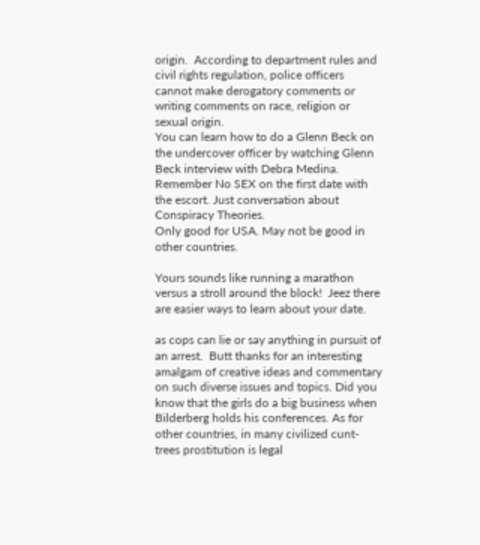origin.  According to department rules and civil rights regulation, police officers cannot make derogatory comments or writing comments on race, religion or sexual origin.
You can learn how to do a Glenn Beck on the undercover officer by watching Glenn Beck interview with Debra Medina.  Remember No SEX on the first date with the escort. Just conversation about Conspiracy Theories.
Only good for USA. May not be good in other countries.

Yours sounds like running a marathon versus a stroll around the block!  Jeez there are easier ways to learn about your date.

as cops can lie or say anything in pursuit of an arrest.  Butt thanks for an interesting amalgam of creative ideas and commentary on such diverse issues and topics. Did you know that the girls do a big business when Bilderberg holds his conferences. As for other countries, in many civilized cunt-trees prostitution is legal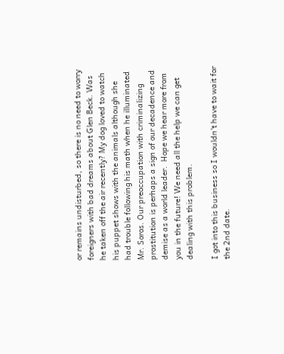or remains undisturbed, so there is no need to worry foreigners with bad dreams about Glen Beck. Was he taken off the air recently? My dog loved to watch his puppet shows with the animals although she had trouble following his math when he illuminated Mr. Soros. Our preoccupation with criminalizing prostitution is perhaps a sign of our decadence and demise as a world leader.  Hope we hear more from you in the future! We need all the help we can get dealing with this problem.

I got into this business so I wouldn't have to wait for the 2nd date.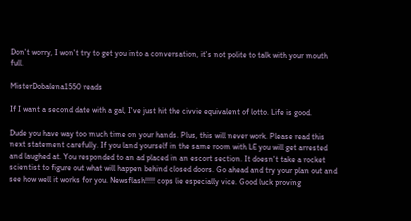Don't worry, I won't try to get you into a conversation, it's not polite to talk with your mouth full.

MisterDobalena1550 reads

If I want a second date with a gal, I've just hit the civvie equivalent of lotto. Life is good.

Dude you have way too much time on your hands. Plus, this will never work. Please read this next statement carefully. If you land yourself in the same room with LE you will get arrested and laughed at. You responded to an ad placed in an escort section. It doesn't take a rocket scientist to figure out what will happen behind closed doors. Go ahead and try your plan out and see how well it works for you. Newsflash!!!!! cops lie especially vice. Good luck proving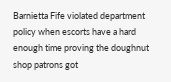Barnietta Fife violated department policy when escorts have a hard enough time proving the doughnut shop patrons got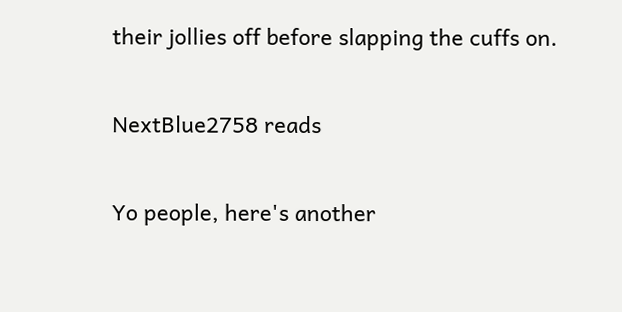their jollies off before slapping the cuffs on.

NextBlue2758 reads

Yo people, here's another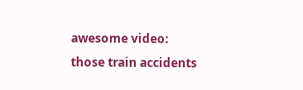awesome video:
those train accidents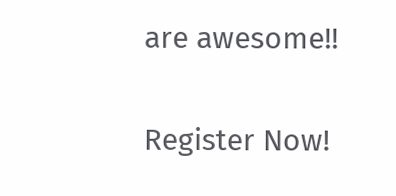are awesome!!

Register Now!